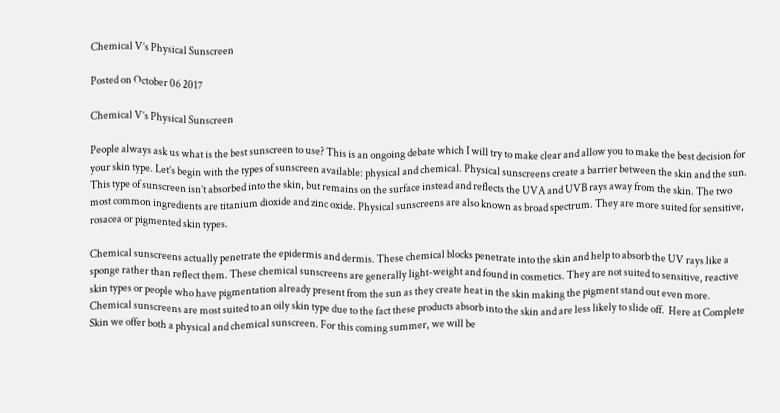Chemical V’s Physical Sunscreen

Posted on October 06 2017

Chemical V’s Physical Sunscreen

People always ask us what is the best sunscreen to use? This is an ongoing debate which I will try to make clear and allow you to make the best decision for your skin type. Let’s begin with the types of sunscreen available: physical and chemical. Physical sunscreens create a barrier between the skin and the sun. This type of sunscreen isn’t absorbed into the skin, but remains on the surface instead and reflects the UVA and UVB rays away from the skin. The two most common ingredients are titanium dioxide and zinc oxide. Physical sunscreens are also known as broad spectrum. They are more suited for sensitive, rosacea or pigmented skin types.

Chemical sunscreens actually penetrate the epidermis and dermis. These chemical blocks penetrate into the skin and help to absorb the UV rays like a sponge rather than reflect them. These chemical sunscreens are generally light-weight and found in cosmetics. They are not suited to sensitive, reactive skin types or people who have pigmentation already present from the sun as they create heat in the skin making the pigment stand out even more. Chemical sunscreens are most suited to an oily skin type due to the fact these products absorb into the skin and are less likely to slide off.  Here at Complete Skin we offer both a physical and chemical sunscreen. For this coming summer, we will be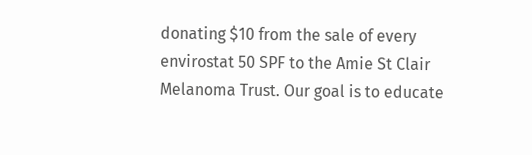donating $10 from the sale of every envirostat 50 SPF to the Amie St Clair Melanoma Trust. Our goal is to educate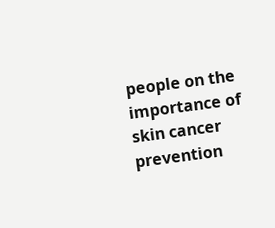people on the importance of skin cancer prevention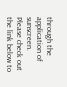through the application of sunscreen. Please check out the link below to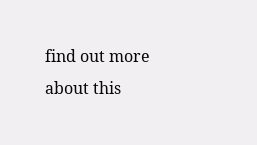find out more about this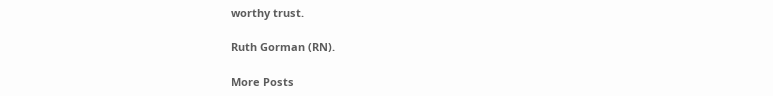worthy trust.

Ruth Gorman (RN).

More Posts